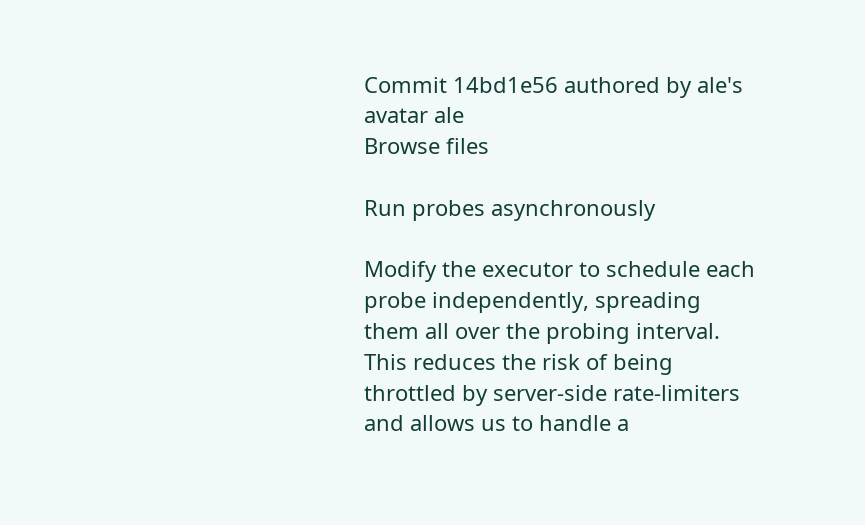Commit 14bd1e56 authored by ale's avatar ale
Browse files

Run probes asynchronously

Modify the executor to schedule each probe independently, spreading
them all over the probing interval. This reduces the risk of being
throttled by server-side rate-limiters and allows us to handle a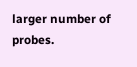larger number of probes.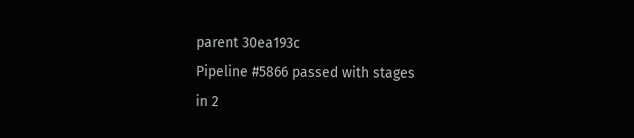parent 30ea193c
Pipeline #5866 passed with stages
in 2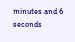minutes and 6 seconds